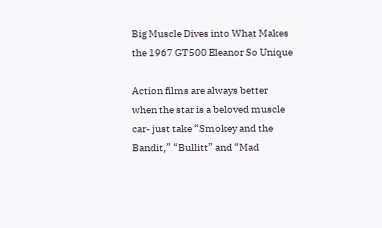Big Muscle Dives into What Makes the 1967 GT500 Eleanor So Unique

Action films are always better when the star is a beloved muscle car- just take “Smokey and the Bandit,” “Bullitt” and “Mad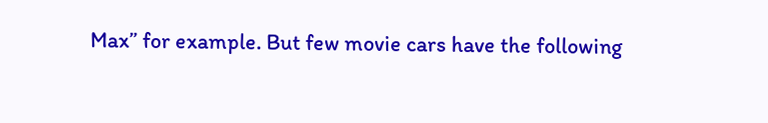Max” for example. But few movie cars have the following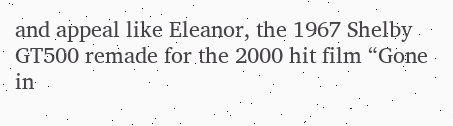and appeal like Eleanor, the 1967 Shelby GT500 remade for the 2000 hit film “Gone in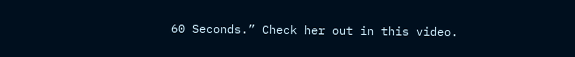60 Seconds.” Check her out in this video.